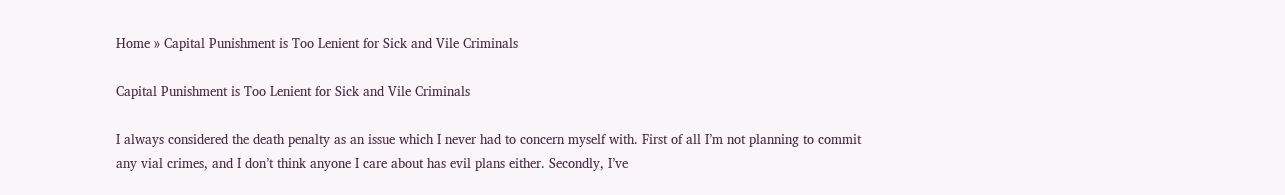Home » Capital Punishment is Too Lenient for Sick and Vile Criminals

Capital Punishment is Too Lenient for Sick and Vile Criminals

I always considered the death penalty as an issue which I never had to concern myself with. First of all I’m not planning to commit any vial crimes, and I don’t think anyone I care about has evil plans either. Secondly, I’ve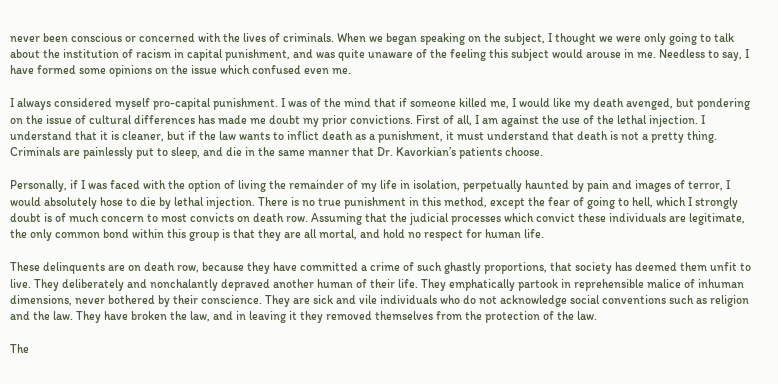never been conscious or concerned with the lives of criminals. When we began speaking on the subject, I thought we were only going to talk about the institution of racism in capital punishment, and was quite unaware of the feeling this subject would arouse in me. Needless to say, I have formed some opinions on the issue which confused even me.

I always considered myself pro-capital punishment. I was of the mind that if someone killed me, I would like my death avenged, but pondering on the issue of cultural differences has made me doubt my prior convictions. First of all, I am against the use of the lethal injection. I understand that it is cleaner, but if the law wants to inflict death as a punishment, it must understand that death is not a pretty thing. Criminals are painlessly put to sleep, and die in the same manner that Dr. Kavorkian’s patients choose.

Personally, if I was faced with the option of living the remainder of my life in isolation, perpetually haunted by pain and images of terror, I would absolutely hose to die by lethal injection. There is no true punishment in this method, except the fear of going to hell, which I strongly doubt is of much concern to most convicts on death row. Assuming that the judicial processes which convict these individuals are legitimate, the only common bond within this group is that they are all mortal, and hold no respect for human life.

These delinquents are on death row, because they have committed a crime of such ghastly proportions, that society has deemed them unfit to live. They deliberately and nonchalantly depraved another human of their life. They emphatically partook in reprehensible malice of inhuman dimensions, never bothered by their conscience. They are sick and vile individuals who do not acknowledge social conventions such as religion and the law. They have broken the law, and in leaving it they removed themselves from the protection of the law.

The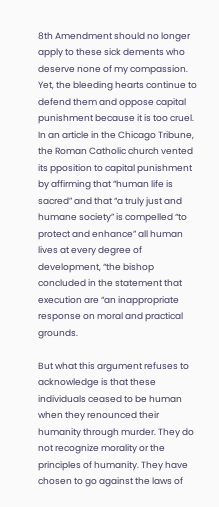8th Amendment should no longer apply to these sick dements who deserve none of my compassion. Yet, the bleeding hearts continue to defend them and oppose capital punishment because it is too cruel. In an article in the Chicago Tribune, the Roman Catholic church vented its pposition to capital punishment by affirming that “human life is sacred” and that “a truly just and humane society” is compelled “to protect and enhance” all human lives at every degree of development, “the bishop concluded in the statement that execution are “an inappropriate response on moral and practical grounds.

But what this argument refuses to acknowledge is that these individuals ceased to be human when they renounced their humanity through murder. They do not recognize morality or the principles of humanity. They have chosen to go against the laws of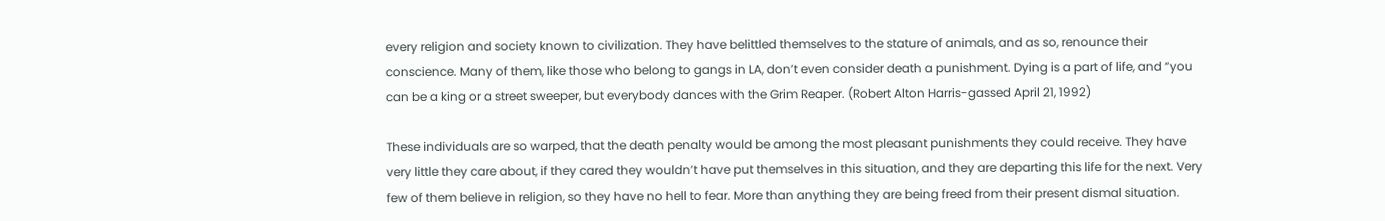every religion and society known to civilization. They have belittled themselves to the stature of animals, and as so, renounce their conscience. Many of them, like those who belong to gangs in LA, don’t even consider death a punishment. Dying is a part of life, and “you can be a king or a street sweeper, but everybody dances with the Grim Reaper. (Robert Alton Harris-gassed April 21, 1992)

These individuals are so warped, that the death penalty would be among the most pleasant punishments they could receive. They have very little they care about, if they cared they wouldn’t have put themselves in this situation, and they are departing this life for the next. Very few of them believe in religion, so they have no hell to fear. More than anything they are being freed from their present dismal situation.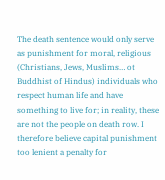The death sentence would only serve as punishment for moral, religious (Christians, Jews, Muslims… ot Buddhist of Hindus) individuals who respect human life and have something to live for; in reality, these are not the people on death row. I therefore believe capital punishment too lenient a penalty for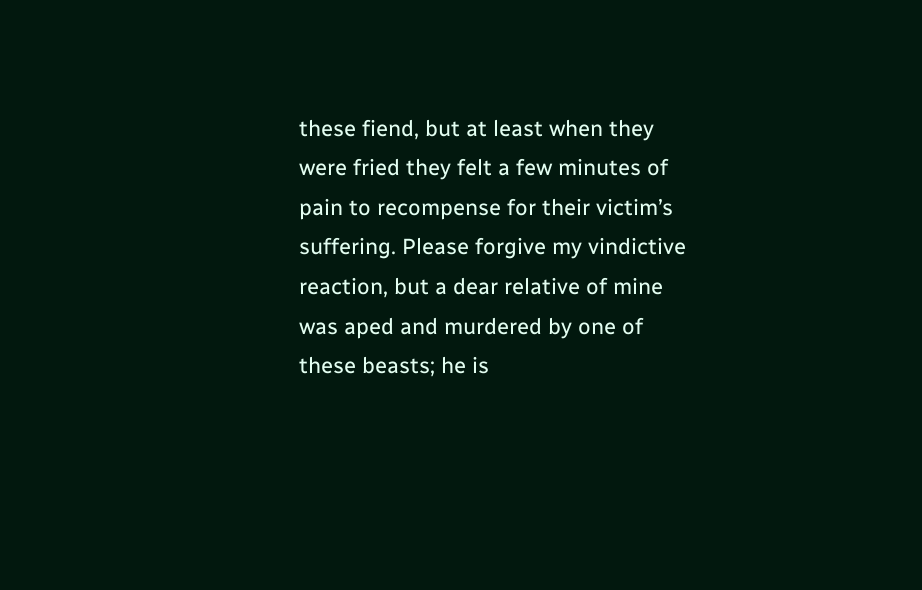these fiend, but at least when they were fried they felt a few minutes of pain to recompense for their victim’s suffering. Please forgive my vindictive reaction, but a dear relative of mine was aped and murdered by one of these beasts; he is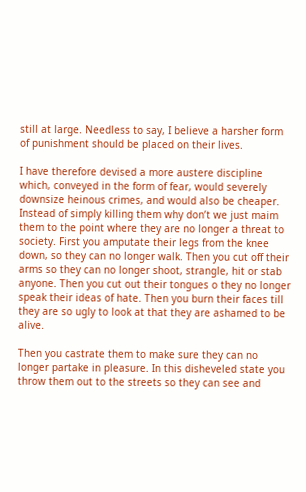still at large. Needless to say, I believe a harsher form of punishment should be placed on their lives.

I have therefore devised a more austere discipline which, conveyed in the form of fear, would severely downsize heinous crimes, and would also be cheaper. Instead of simply killing them why don’t we just maim them to the point where they are no longer a threat to society. First you amputate their legs from the knee down, so they can no longer walk. Then you cut off their arms so they can no longer shoot, strangle, hit or stab anyone. Then you cut out their tongues o they no longer speak their ideas of hate. Then you burn their faces till they are so ugly to look at that they are ashamed to be alive.

Then you castrate them to make sure they can no longer partake in pleasure. In this disheveled state you throw them out to the streets so they can see and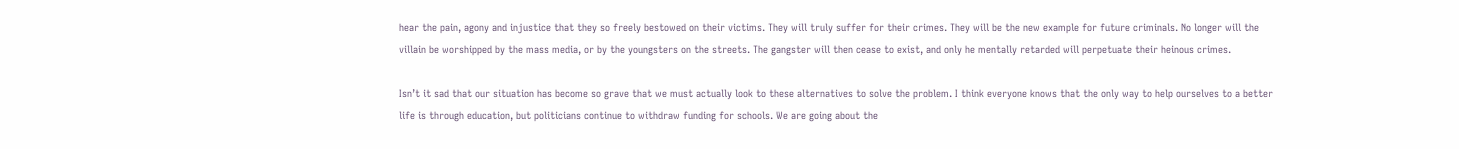hear the pain, agony and injustice that they so freely bestowed on their victims. They will truly suffer for their crimes. They will be the new example for future criminals. No longer will the villain be worshipped by the mass media, or by the youngsters on the streets. The gangster will then cease to exist, and only he mentally retarded will perpetuate their heinous crimes.

Isn’t it sad that our situation has become so grave that we must actually look to these alternatives to solve the problem. I think everyone knows that the only way to help ourselves to a better life is through education, but politicians continue to withdraw funding for schools. We are going about the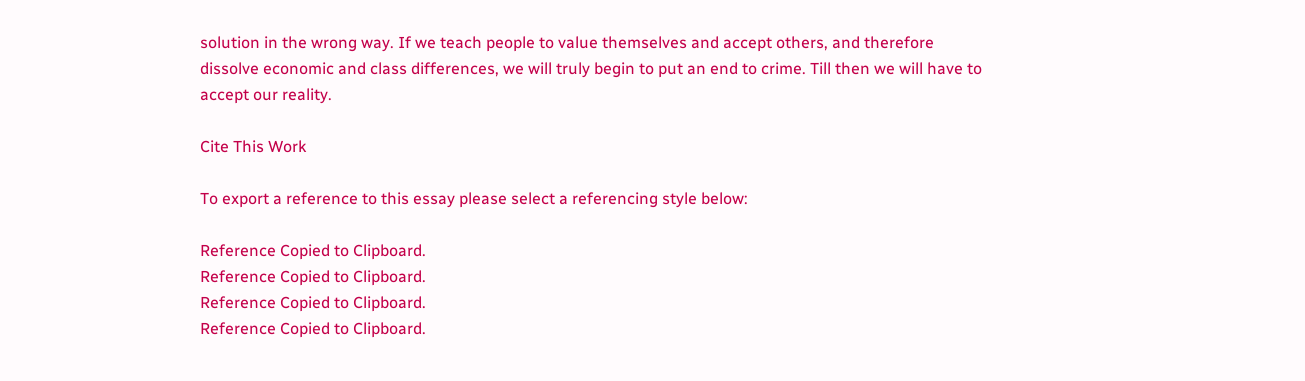solution in the wrong way. If we teach people to value themselves and accept others, and therefore dissolve economic and class differences, we will truly begin to put an end to crime. Till then we will have to accept our reality.

Cite This Work

To export a reference to this essay please select a referencing style below:

Reference Copied to Clipboard.
Reference Copied to Clipboard.
Reference Copied to Clipboard.
Reference Copied to Clipboard.